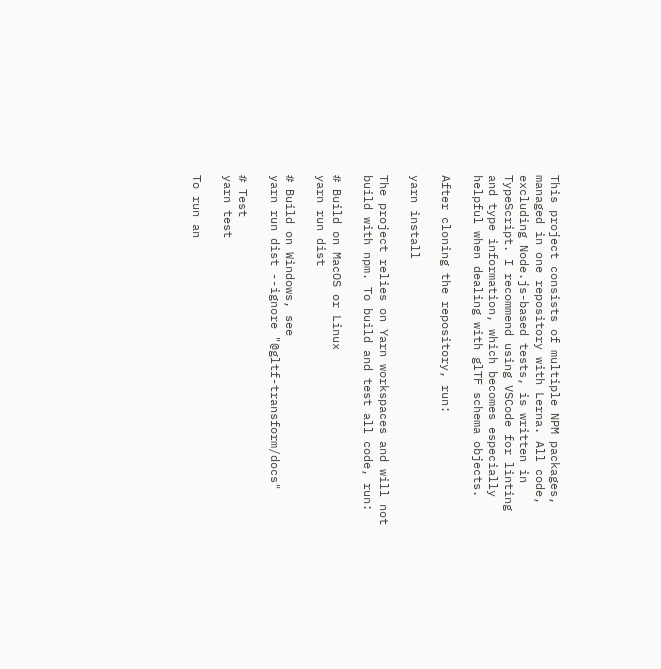This project consists of multiple NPM packages, managed in one repository with Lerna. All code, excluding Node.js-based tests, is written in TypeScript. I recommend using VSCode for linting and type information, which becomes especially helpful when dealing with glTF schema objects.

After cloning the repository, run:

yarn install

The project relies on Yarn workspaces and will not build with npm. To build and test all code, run:

# Build on MacOS or Linux
yarn run dist

# Build on Windows, see
yarn run dist --ignore "@gltf-transform/docs"

# Test
yarn test

To run an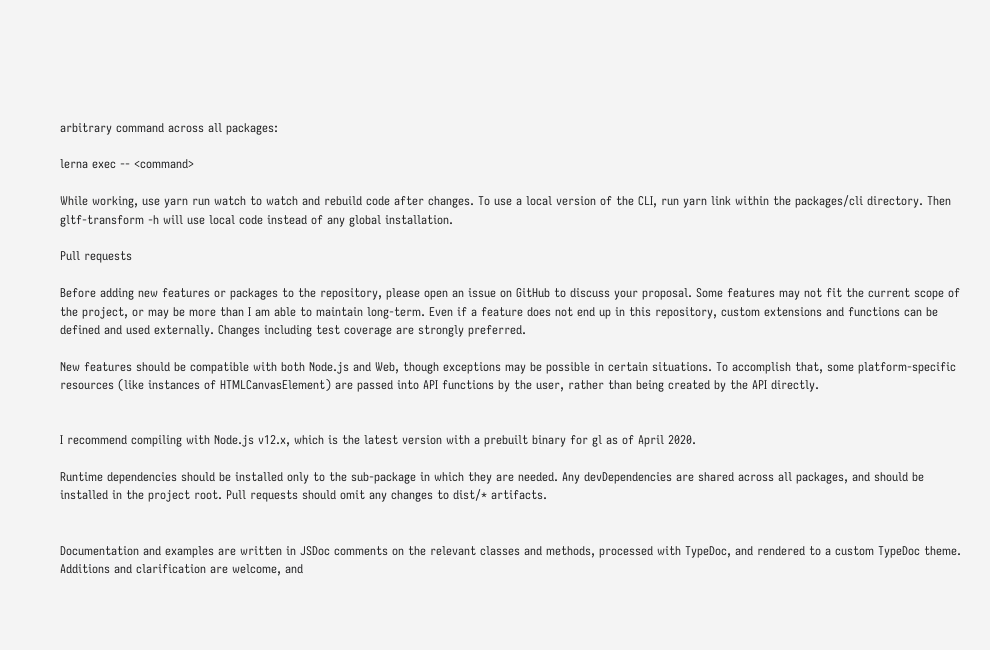arbitrary command across all packages:

lerna exec -- <command>

While working, use yarn run watch to watch and rebuild code after changes. To use a local version of the CLI, run yarn link within the packages/cli directory. Then gltf-transform -h will use local code instead of any global installation.

Pull requests

Before adding new features or packages to the repository, please open an issue on GitHub to discuss your proposal. Some features may not fit the current scope of the project, or may be more than I am able to maintain long-term. Even if a feature does not end up in this repository, custom extensions and functions can be defined and used externally. Changes including test coverage are strongly preferred.

New features should be compatible with both Node.js and Web, though exceptions may be possible in certain situations. To accomplish that, some platform-specific resources (like instances of HTMLCanvasElement) are passed into API functions by the user, rather than being created by the API directly.


I recommend compiling with Node.js v12.x, which is the latest version with a prebuilt binary for gl as of April 2020.

Runtime dependencies should be installed only to the sub-package in which they are needed. Any devDependencies are shared across all packages, and should be installed in the project root. Pull requests should omit any changes to dist/* artifacts.


Documentation and examples are written in JSDoc comments on the relevant classes and methods, processed with TypeDoc, and rendered to a custom TypeDoc theme. Additions and clarification are welcome, and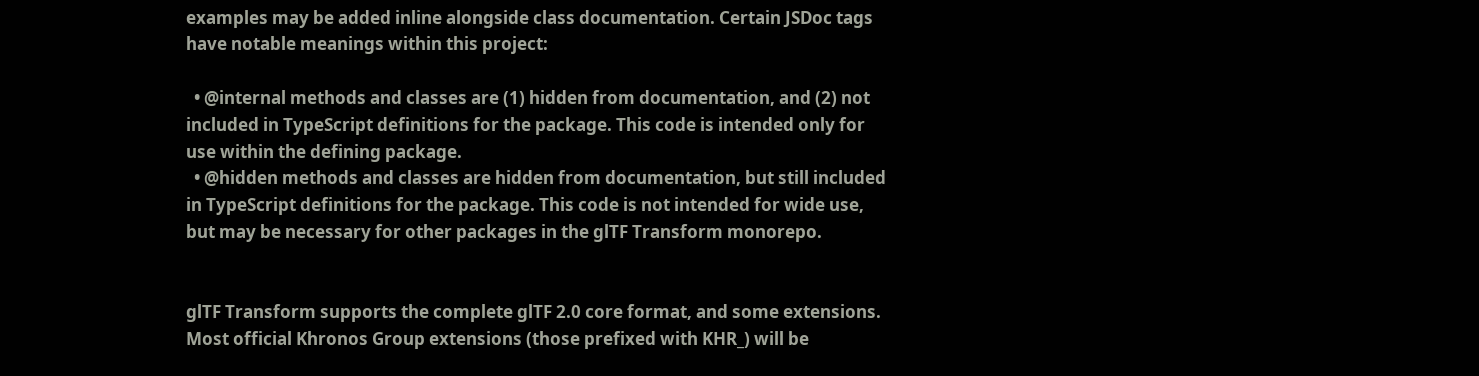examples may be added inline alongside class documentation. Certain JSDoc tags have notable meanings within this project:

  • @internal methods and classes are (1) hidden from documentation, and (2) not included in TypeScript definitions for the package. This code is intended only for use within the defining package.
  • @hidden methods and classes are hidden from documentation, but still included in TypeScript definitions for the package. This code is not intended for wide use, but may be necessary for other packages in the glTF Transform monorepo.


glTF Transform supports the complete glTF 2.0 core format, and some extensions. Most official Khronos Group extensions (those prefixed with KHR_) will be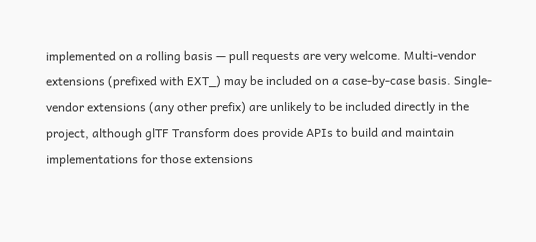implemented on a rolling basis — pull requests are very welcome. Multi-vendor extensions (prefixed with EXT_) may be included on a case-by-case basis. Single-vendor extensions (any other prefix) are unlikely to be included directly in the project, although glTF Transform does provide APIs to build and maintain implementations for those extensions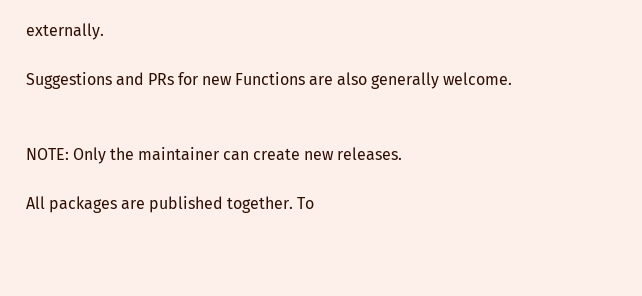externally.

Suggestions and PRs for new Functions are also generally welcome.


NOTE: Only the maintainer can create new releases.

All packages are published together. To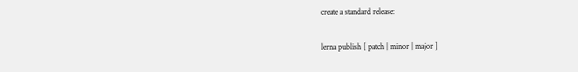create a standard release:

lerna publish [ patch | minor | major ]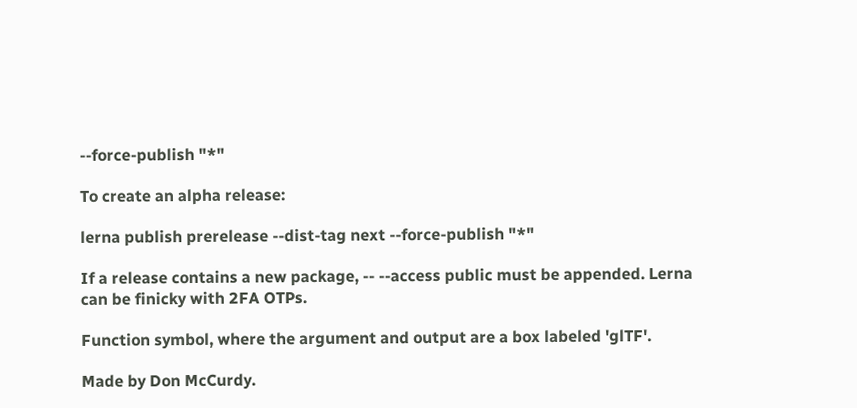--force-publish "*"

To create an alpha release:

lerna publish prerelease --dist-tag next --force-publish "*"

If a release contains a new package, -- --access public must be appended. Lerna can be finicky with 2FA OTPs.

Function symbol, where the argument and output are a box labeled 'glTF'.

Made by Don McCurdy.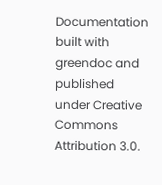Documentation built with greendoc and published under Creative Commons Attribution 3.0.